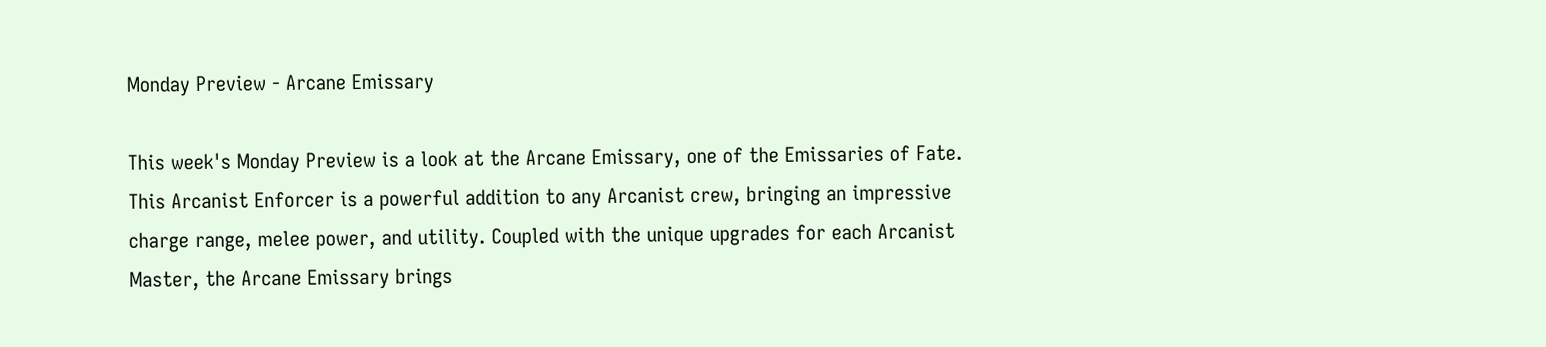Monday Preview - Arcane Emissary

This week's Monday Preview is a look at the Arcane Emissary, one of the Emissaries of Fate. This Arcanist Enforcer is a powerful addition to any Arcanist crew, bringing an impressive charge range, melee power, and utility. Coupled with the unique upgrades for each Arcanist Master, the Arcane Emissary brings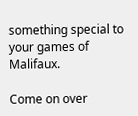something special to your games of Malifaux.

Come on over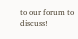to our forum to discuss!